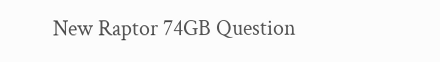New Raptor 74GB Question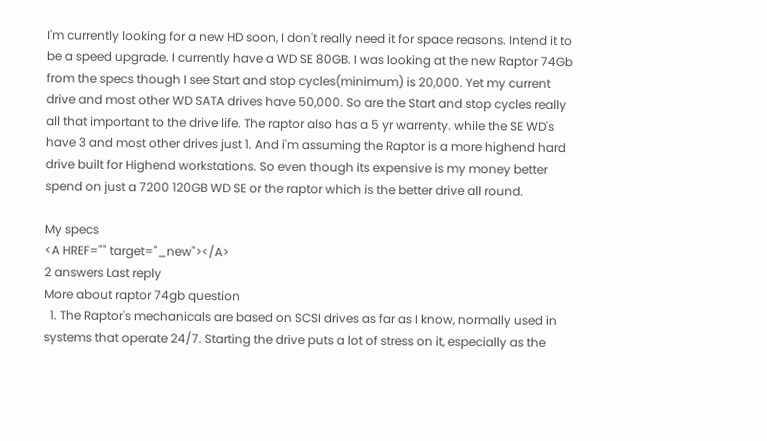I'm currently looking for a new HD soon, I don't really need it for space reasons. Intend it to be a speed upgrade. I currently have a WD SE 80GB. I was looking at the new Raptor 74Gb from the specs though I see Start and stop cycles(minimum) is 20,000. Yet my current drive and most other WD SATA drives have 50,000. So are the Start and stop cycles really all that important to the drive life. The raptor also has a 5 yr warrenty. while the SE WD's have 3 and most other drives just 1. And i'm assuming the Raptor is a more highend hard drive built for Highend workstations. So even though its expensive is my money better spend on just a 7200 120GB WD SE or the raptor which is the better drive all round.

My specs
<A HREF="" target="_new"></A>
2 answers Last reply
More about raptor 74gb question
  1. The Raptor's mechanicals are based on SCSI drives as far as I know, normally used in systems that operate 24/7. Starting the drive puts a lot of stress on it, especially as the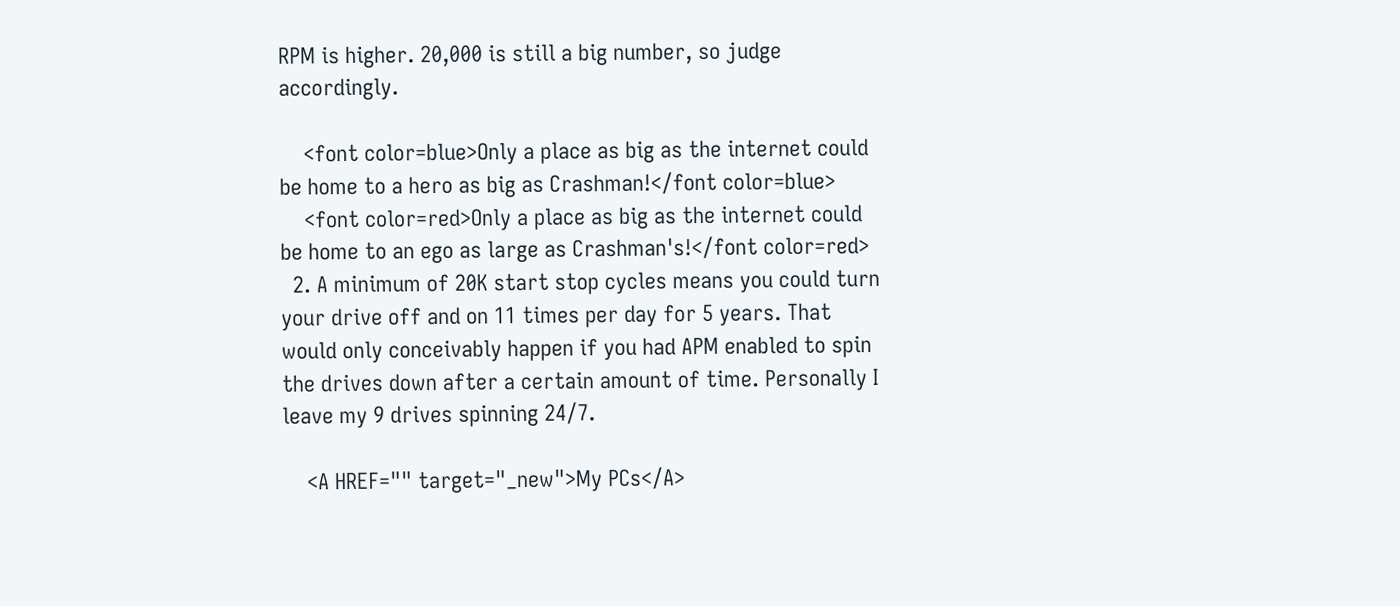RPM is higher. 20,000 is still a big number, so judge accordingly.

    <font color=blue>Only a place as big as the internet could be home to a hero as big as Crashman!</font color=blue>
    <font color=red>Only a place as big as the internet could be home to an ego as large as Crashman's!</font color=red>
  2. A minimum of 20K start stop cycles means you could turn your drive off and on 11 times per day for 5 years. That would only conceivably happen if you had APM enabled to spin the drives down after a certain amount of time. Personally I leave my 9 drives spinning 24/7.

    <A HREF="" target="_new">My PCs</A>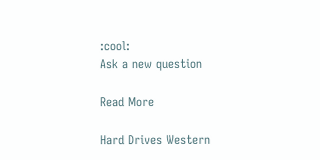:cool:
Ask a new question

Read More

Hard Drives Western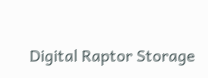Digital Raptor Storage